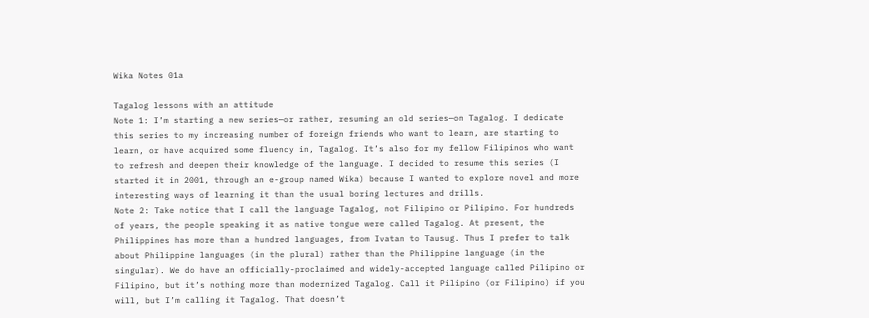Wika Notes 01a

Tagalog lessons with an attitude
Note 1: I’m starting a new series—or rather, resuming an old series—on Tagalog. I dedicate this series to my increasing number of foreign friends who want to learn, are starting to learn, or have acquired some fluency in, Tagalog. It’s also for my fellow Filipinos who want to refresh and deepen their knowledge of the language. I decided to resume this series (I started it in 2001, through an e-group named Wika) because I wanted to explore novel and more interesting ways of learning it than the usual boring lectures and drills.
Note 2: Take notice that I call the language Tagalog, not Filipino or Pilipino. For hundreds of years, the people speaking it as native tongue were called Tagalog. At present, the Philippines has more than a hundred languages, from Ivatan to Tausug. Thus I prefer to talk about Philippine languages (in the plural) rather than the Philippine language (in the singular). We do have an officially-proclaimed and widely-accepted language called Pilipino or Filipino, but it’s nothing more than modernized Tagalog. Call it Pilipino (or Filipino) if you will, but I’m calling it Tagalog. That doesn’t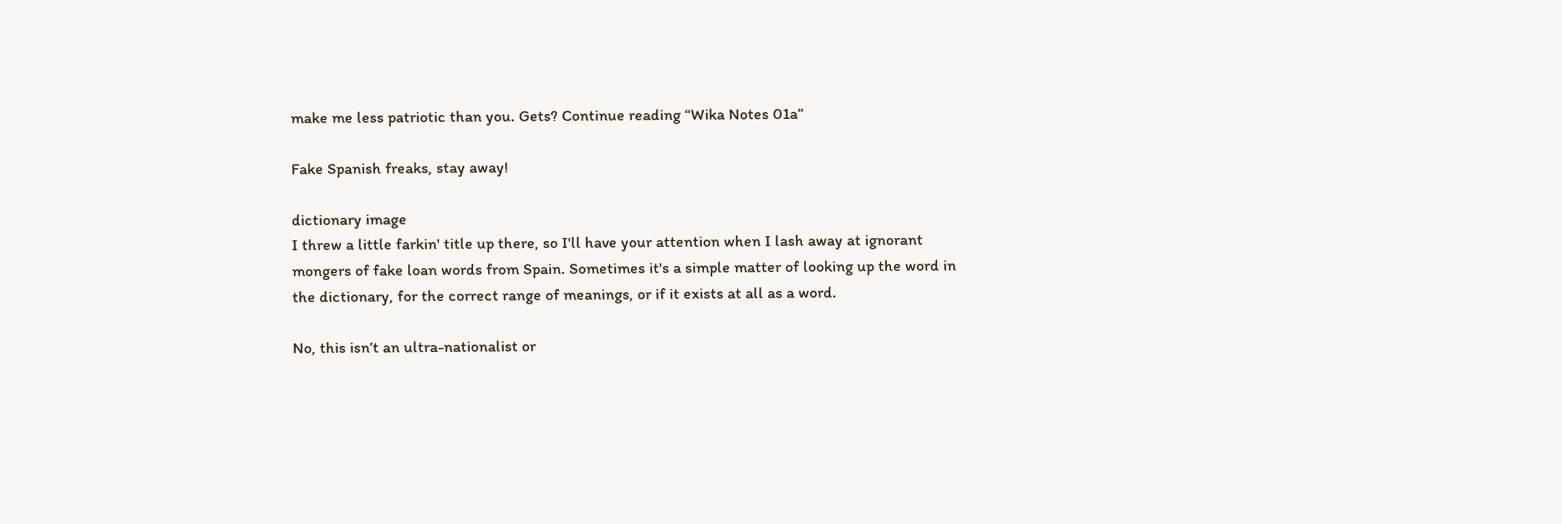make me less patriotic than you. Gets? Continue reading “Wika Notes 01a”

Fake Spanish freaks, stay away!

dictionary image
I threw a little farkin' title up there, so I'll have your attention when I lash away at ignorant mongers of fake loan words from Spain. Sometimes it's a simple matter of looking up the word in the dictionary, for the correct range of meanings, or if it exists at all as a word.

No, this isn’t an ultra-nationalist or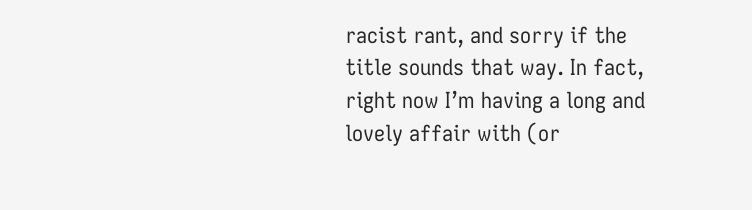racist rant, and sorry if the title sounds that way. In fact, right now I’m having a long and lovely affair with (or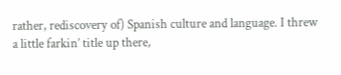rather, rediscovery of) Spanish culture and language. I threw a little farkin’ title up there,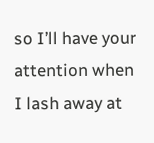so I’ll have your attention when I lash away at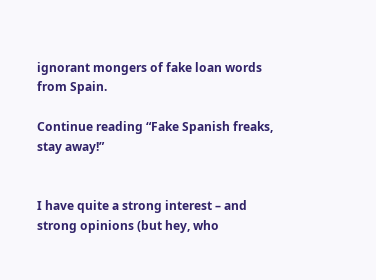ignorant mongers of fake loan words from Spain.

Continue reading “Fake Spanish freaks, stay away!”


I have quite a strong interest – and strong opinions (but hey, who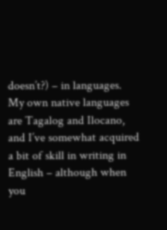doesn’t?) – in languages. My own native languages are Tagalog and Ilocano, and I’ve somewhat acquired a bit of skill in writing in English – although when you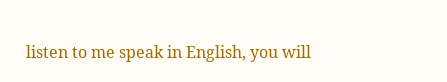listen to me speak in English, you will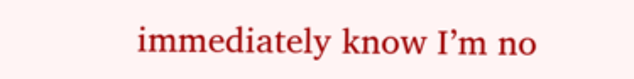immediately know I’m no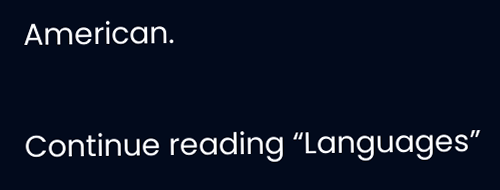American.

Continue reading “Languages”